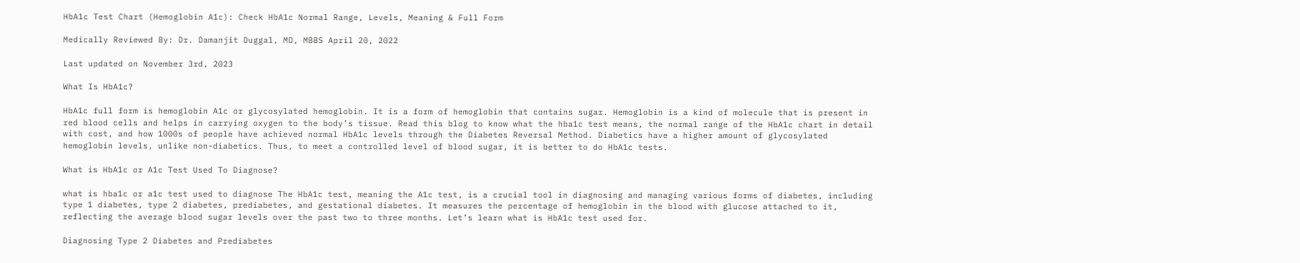HbA1c Test Chart (Hemoglobin A1c): Check HbA1c Normal Range, Levels, Meaning & Full Form

Medically Reviewed By: Dr. Damanjit Duggal, MD, MBBS April 20, 2022

Last updated on November 3rd, 2023

What Is HbA1c?

HbA1c full form is hemoglobin A1c or glycosylated hemoglobin. It is a form of hemoglobin that contains sugar. Hemoglobin is a kind of molecule that is present in red blood cells and helps in carrying oxygen to the body’s tissue. Read this blog to know what the hba1c test means, the normal range of the HbA1c chart in detail with cost, and how 1000s of people have achieved normal HbA1c levels through the Diabetes Reversal Method. Diabetics have a higher amount of glycosylated hemoglobin levels, unlike non-diabetics. Thus, to meet a controlled level of blood sugar, it is better to do HbA1c tests.

What is HbA1c or A1c Test Used To Diagnose?

what is hba1c or a1c test used to diagnose The HbA1c test, meaning the A1c test, is a crucial tool in diagnosing and managing various forms of diabetes, including type 1 diabetes, type 2 diabetes, prediabetes, and gestational diabetes. It measures the percentage of hemoglobin in the blood with glucose attached to it, reflecting the average blood sugar levels over the past two to three months. Let’s learn what is HbA1c test used for.

Diagnosing Type 2 Diabetes and Prediabetes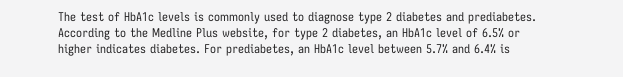The test of HbA1c levels is commonly used to diagnose type 2 diabetes and prediabetes. According to the Medline Plus website, for type 2 diabetes, an HbA1c level of 6.5% or higher indicates diabetes. For prediabetes, an HbA1c level between 5.7% and 6.4% is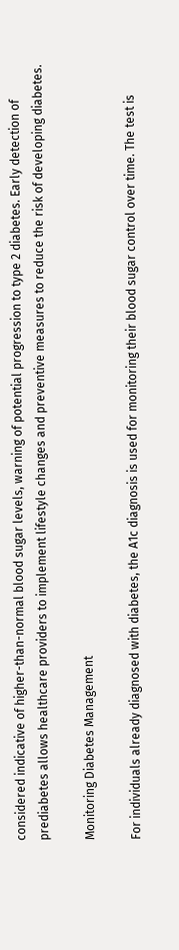considered indicative of higher-than-normal blood sugar levels, warning of potential progression to type 2 diabetes. Early detection of prediabetes allows healthcare providers to implement lifestyle changes and preventive measures to reduce the risk of developing diabetes.

Monitoring Diabetes Management

For individuals already diagnosed with diabetes, the A1c diagnosis is used for monitoring their blood sugar control over time. The test is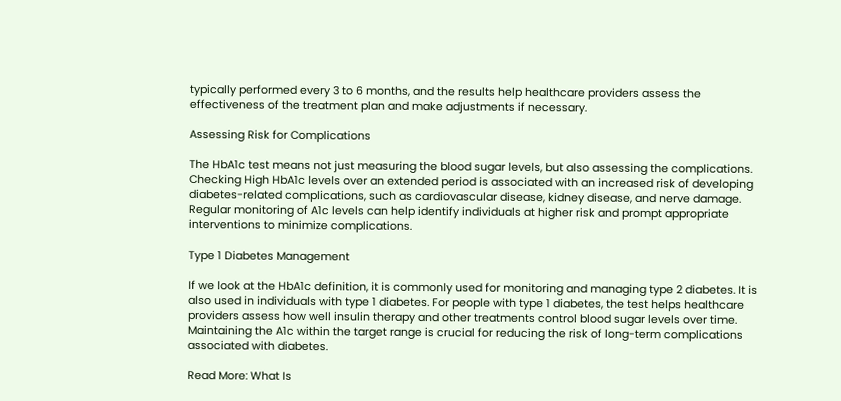typically performed every 3 to 6 months, and the results help healthcare providers assess the effectiveness of the treatment plan and make adjustments if necessary.

Assessing Risk for Complications

The HbA1c test means not just measuring the blood sugar levels, but also assessing the complications. Checking High HbA1c levels over an extended period is associated with an increased risk of developing diabetes-related complications, such as cardiovascular disease, kidney disease, and nerve damage. Regular monitoring of A1c levels can help identify individuals at higher risk and prompt appropriate interventions to minimize complications.

Type 1 Diabetes Management

If we look at the HbA1c definition, it is commonly used for monitoring and managing type 2 diabetes. It is also used in individuals with type 1 diabetes. For people with type 1 diabetes, the test helps healthcare providers assess how well insulin therapy and other treatments control blood sugar levels over time. Maintaining the A1c within the target range is crucial for reducing the risk of long-term complications associated with diabetes.

Read More: What Is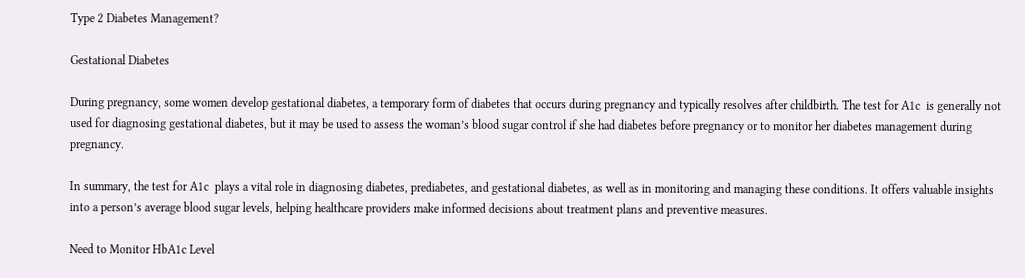Type 2 Diabetes Management?

Gestational Diabetes

During pregnancy, some women develop gestational diabetes, a temporary form of diabetes that occurs during pregnancy and typically resolves after childbirth. The test for A1c  is generally not used for diagnosing gestational diabetes, but it may be used to assess the woman’s blood sugar control if she had diabetes before pregnancy or to monitor her diabetes management during pregnancy.

In summary, the test for A1c  plays a vital role in diagnosing diabetes, prediabetes, and gestational diabetes, as well as in monitoring and managing these conditions. It offers valuable insights into a person’s average blood sugar levels, helping healthcare providers make informed decisions about treatment plans and preventive measures.

Need to Monitor HbA1c Level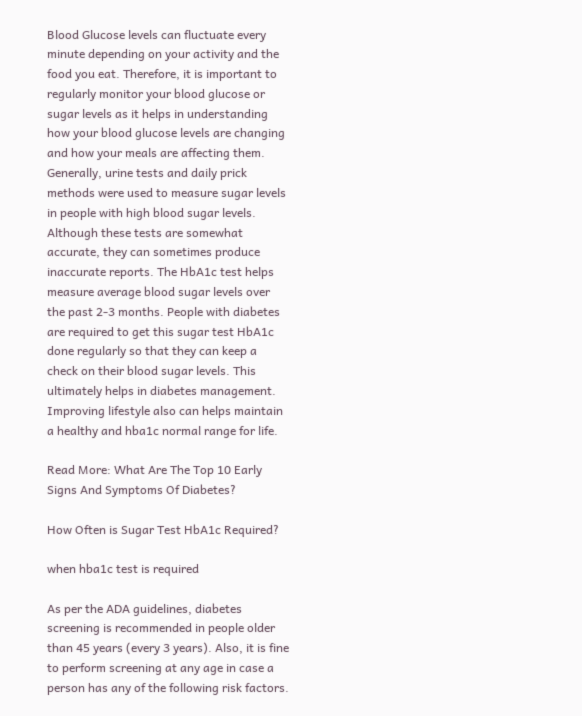Blood Glucose levels can fluctuate every minute depending on your activity and the food you eat. Therefore, it is important to regularly monitor your blood glucose or sugar levels as it helps in understanding how your blood glucose levels are changing and how your meals are affecting them. Generally, urine tests and daily prick methods were used to measure sugar levels in people with high blood sugar levels. Although these tests are somewhat accurate, they can sometimes produce inaccurate reports. The HbA1c test helps measure average blood sugar levels over the past 2-3 months. People with diabetes are required to get this sugar test HbA1c done regularly so that they can keep a check on their blood sugar levels. This ultimately helps in diabetes management. Improving lifestyle also can helps maintain a healthy and hba1c normal range for life.

Read More: What Are The Top 10 Early Signs And Symptoms Of Diabetes?

How Often is Sugar Test HbA1c Required?

when hba1c test is required

As per the ADA guidelines, diabetes screening is recommended in people older than 45 years (every 3 years). Also, it is fine to perform screening at any age in case a person has any of the following risk factors.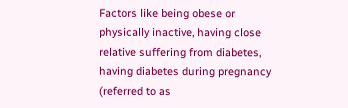Factors like being obese or physically inactive, having close relative suffering from diabetes, having diabetes during pregnancy (referred to as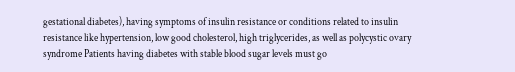gestational diabetes), having symptoms of insulin resistance or conditions related to insulin resistance like hypertension, low good cholesterol, high triglycerides, as well as polycystic ovary syndrome Patients having diabetes with stable blood sugar levels must go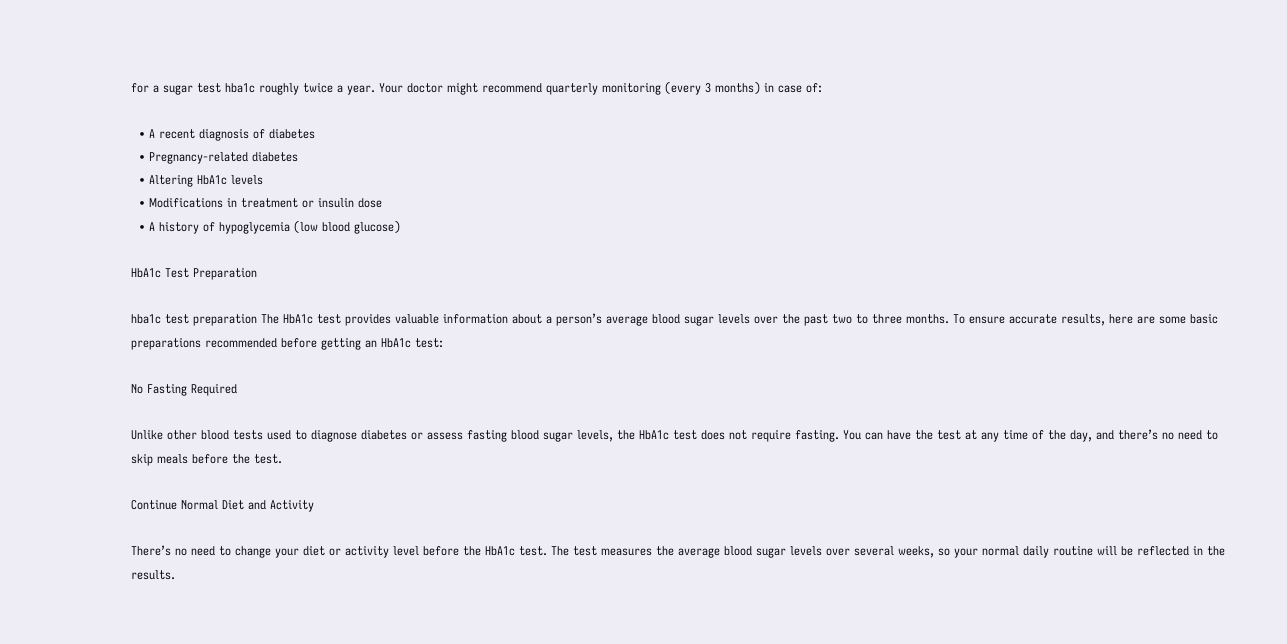for a sugar test hba1c roughly twice a year. Your doctor might recommend quarterly monitoring (every 3 months) in case of:

  • A recent diagnosis of diabetes
  • Pregnancy-related diabetes
  • Altering HbA1c levels
  • Modifications in treatment or insulin dose
  • A history of hypoglycemia (low blood glucose)

HbA1c Test Preparation

hba1c test preparation The HbA1c test provides valuable information about a person’s average blood sugar levels over the past two to three months. To ensure accurate results, here are some basic preparations recommended before getting an HbA1c test:

No Fasting Required

Unlike other blood tests used to diagnose diabetes or assess fasting blood sugar levels, the HbA1c test does not require fasting. You can have the test at any time of the day, and there’s no need to skip meals before the test.

Continue Normal Diet and Activity

There’s no need to change your diet or activity level before the HbA1c test. The test measures the average blood sugar levels over several weeks, so your normal daily routine will be reflected in the results.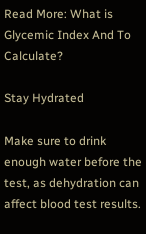Read More: What is Glycemic Index And To Calculate?

Stay Hydrated

Make sure to drink enough water before the test, as dehydration can affect blood test results.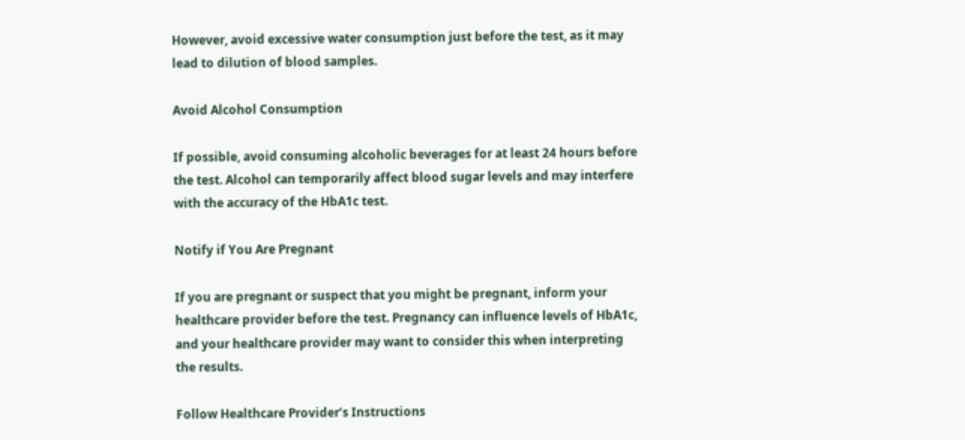However, avoid excessive water consumption just before the test, as it may lead to dilution of blood samples.

Avoid Alcohol Consumption

If possible, avoid consuming alcoholic beverages for at least 24 hours before the test. Alcohol can temporarily affect blood sugar levels and may interfere with the accuracy of the HbA1c test.

Notify if You Are Pregnant

If you are pregnant or suspect that you might be pregnant, inform your healthcare provider before the test. Pregnancy can influence levels of HbA1c, and your healthcare provider may want to consider this when interpreting the results.

Follow Healthcare Provider’s Instructions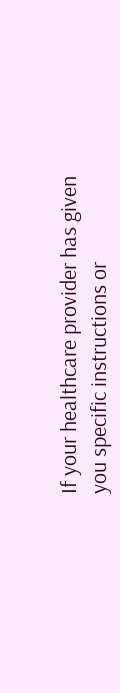If your healthcare provider has given you specific instructions or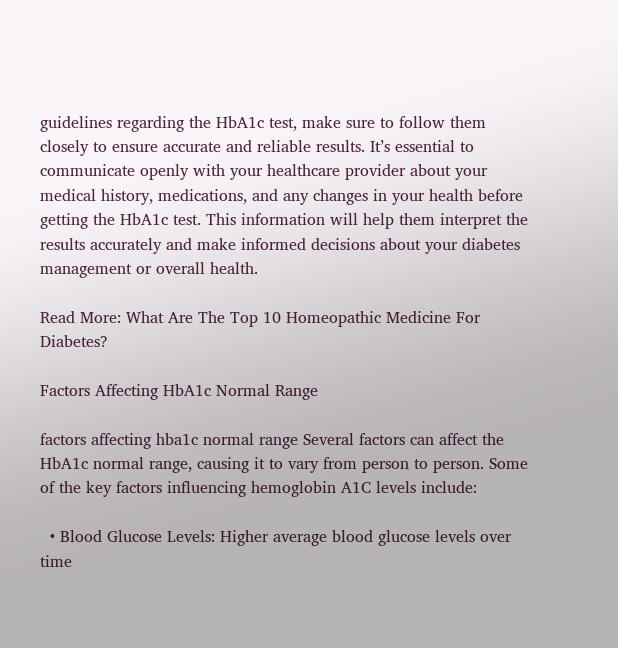guidelines regarding the HbA1c test, make sure to follow them closely to ensure accurate and reliable results. It’s essential to communicate openly with your healthcare provider about your medical history, medications, and any changes in your health before getting the HbA1c test. This information will help them interpret the results accurately and make informed decisions about your diabetes management or overall health.

Read More: What Are The Top 10 Homeopathic Medicine For Diabetes?

Factors Affecting HbA1c Normal Range

factors affecting hba1c normal range Several factors can affect the HbA1c normal range, causing it to vary from person to person. Some of the key factors influencing hemoglobin A1C levels include:

  • Blood Glucose Levels: Higher average blood glucose levels over time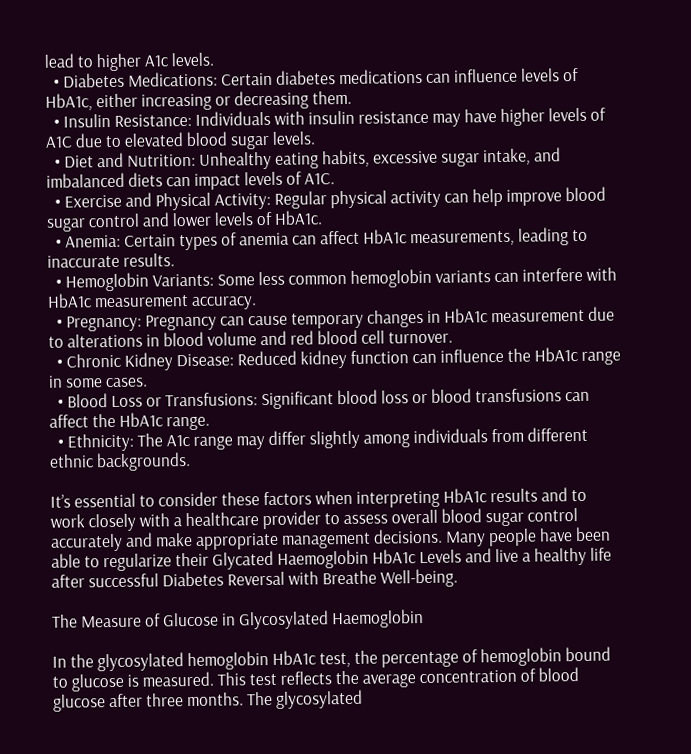lead to higher A1c levels.
  • Diabetes Medications: Certain diabetes medications can influence levels of HbA1c, either increasing or decreasing them.
  • Insulin Resistance: Individuals with insulin resistance may have higher levels of A1C due to elevated blood sugar levels.
  • Diet and Nutrition: Unhealthy eating habits, excessive sugar intake, and imbalanced diets can impact levels of A1C.
  • Exercise and Physical Activity: Regular physical activity can help improve blood sugar control and lower levels of HbA1c.
  • Anemia: Certain types of anemia can affect HbA1c measurements, leading to inaccurate results.
  • Hemoglobin Variants: Some less common hemoglobin variants can interfere with HbA1c measurement accuracy.
  • Pregnancy: Pregnancy can cause temporary changes in HbA1c measurement due to alterations in blood volume and red blood cell turnover.
  • Chronic Kidney Disease: Reduced kidney function can influence the HbA1c range in some cases.
  • Blood Loss or Transfusions: Significant blood loss or blood transfusions can affect the HbA1c range.
  • Ethnicity: The A1c range may differ slightly among individuals from different ethnic backgrounds.

It’s essential to consider these factors when interpreting HbA1c results and to work closely with a healthcare provider to assess overall blood sugar control accurately and make appropriate management decisions. Many people have been able to regularize their Glycated Haemoglobin HbA1c Levels and live a healthy life after successful Diabetes Reversal with Breathe Well-being.

The Measure of Glucose in Glycosylated Haemoglobin

In the glycosylated hemoglobin HbA1c test, the percentage of hemoglobin bound to glucose is measured. This test reflects the average concentration of blood glucose after three months. The glycosylated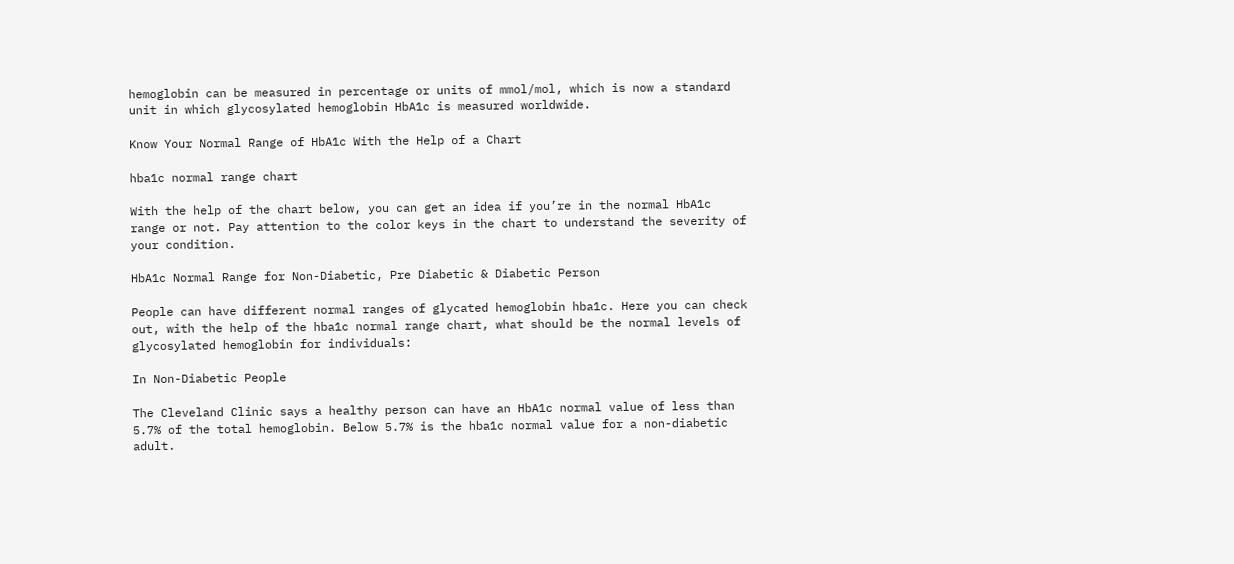hemoglobin can be measured in percentage or units of mmol/mol, which is now a standard unit in which glycosylated hemoglobin HbA1c is measured worldwide.

Know Your Normal Range of HbA1c With the Help of a Chart

hba1c normal range chart

With the help of the chart below, you can get an idea if you’re in the normal HbA1c range or not. Pay attention to the color keys in the chart to understand the severity of your condition.

HbA1c Normal Range for Non-Diabetic, Pre Diabetic & Diabetic Person

People can have different normal ranges of glycated hemoglobin hba1c. Here you can check out, with the help of the hba1c normal range chart, what should be the normal levels of glycosylated hemoglobin for individuals:

In Non-Diabetic People

The Cleveland Clinic says a healthy person can have an HbA1c normal value of less than 5.7% of the total hemoglobin. Below 5.7% is the hba1c normal value for a non-diabetic adult.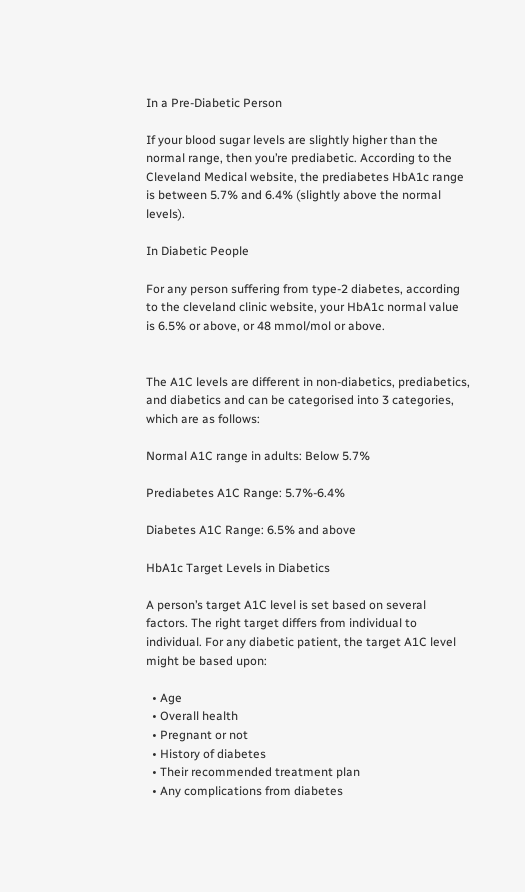In a Pre-Diabetic Person

If your blood sugar levels are slightly higher than the normal range, then you’re prediabetic. According to the Cleveland Medical website, the prediabetes HbA1c range is between 5.7% and 6.4% (slightly above the normal levels).

In Diabetic People

For any person suffering from type-2 diabetes, according to the cleveland clinic website, your HbA1c normal value is 6.5% or above, or 48 mmol/mol or above.


The A1C levels are different in non-diabetics, prediabetics, and diabetics and can be categorised into 3 categories, which are as follows:

Normal A1C range in adults: Below 5.7%

Prediabetes A1C Range: 5.7%-6.4%

Diabetes A1C Range: 6.5% and above

HbA1c Target Levels in Diabetics

A person’s target A1C level is set based on several factors. The right target differs from individual to individual. For any diabetic patient, the target A1C level might be based upon:

  • Age
  • Overall health
  • Pregnant or not
  • History of diabetes
  • Their recommended treatment plan
  • Any complications from diabetes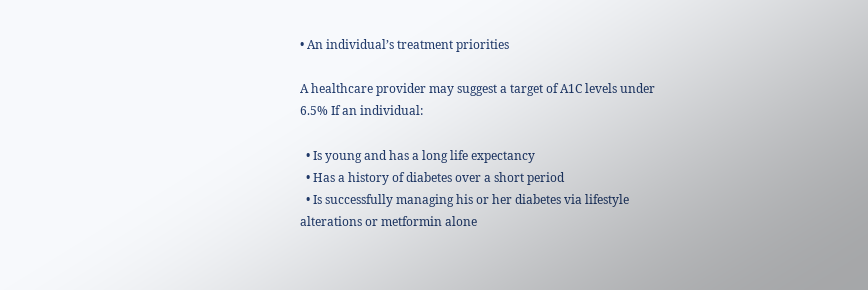• An individual’s treatment priorities

A healthcare provider may suggest a target of A1C levels under 6.5% If an individual:

  • Is young and has a long life expectancy
  • Has a history of diabetes over a short period
  • Is successfully managing his or her diabetes via lifestyle alterations or metformin alone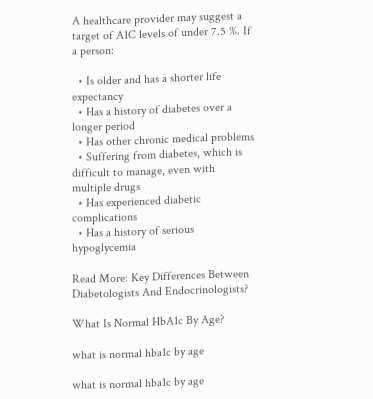A healthcare provider may suggest a target of A1C levels of under 7.5 %. If a person:

  • Is older and has a shorter life expectancy
  • Has a history of diabetes over a longer period
  • Has other chronic medical problems
  • Suffering from diabetes, which is difficult to manage, even with multiple drugs
  • Has experienced diabetic complications
  • Has a history of serious hypoglycemia

Read More: Key Differences Between Diabetologists And Endocrinologists?

What Is Normal HbA1c By Age?

what is normal hba1c by age

what is normal hba1c by age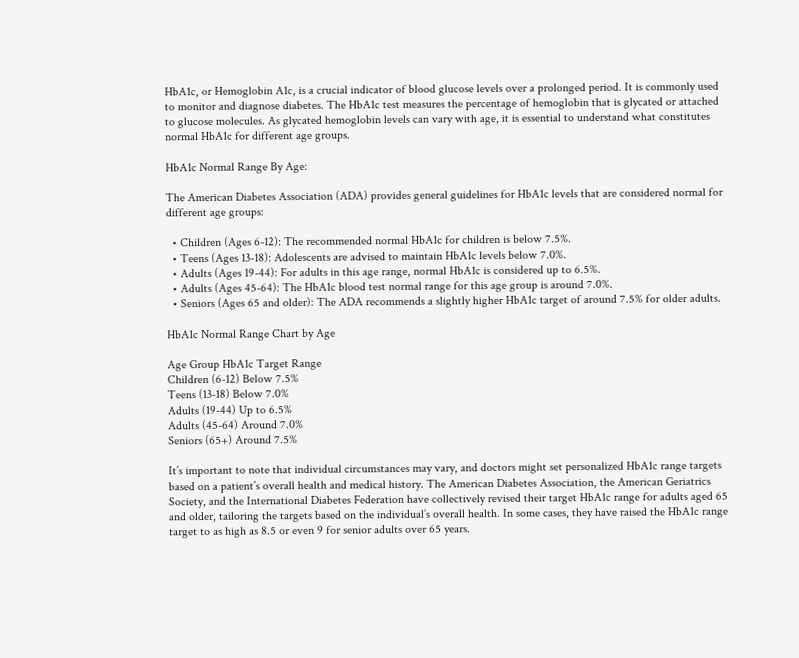HbA1c, or Hemoglobin A1c, is a crucial indicator of blood glucose levels over a prolonged period. It is commonly used to monitor and diagnose diabetes. The HbA1c test measures the percentage of hemoglobin that is glycated or attached to glucose molecules. As glycated hemoglobin levels can vary with age, it is essential to understand what constitutes normal HbA1c for different age groups.

HbA1c Normal Range By Age:

The American Diabetes Association (ADA) provides general guidelines for HbA1c levels that are considered normal for different age groups:

  • Children (Ages 6-12): The recommended normal HbA1c for children is below 7.5%.
  • Teens (Ages 13-18): Adolescents are advised to maintain HbA1c levels below 7.0%.
  • Adults (Ages 19-44): For adults in this age range, normal HbA1c is considered up to 6.5%.
  • Adults (Ages 45-64): The HbA1c blood test normal range for this age group is around 7.0%.
  • Seniors (Ages 65 and older): The ADA recommends a slightly higher HbA1c target of around 7.5% for older adults.

HbA1c Normal Range Chart by Age

Age Group HbA1c Target Range
Children (6-12) Below 7.5%
Teens (13-18) Below 7.0%
Adults (19-44) Up to 6.5%
Adults (45-64) Around 7.0%
Seniors (65+) Around 7.5%

It’s important to note that individual circumstances may vary, and doctors might set personalized HbA1c range targets based on a patient’s overall health and medical history. The American Diabetes Association, the American Geriatrics Society, and the International Diabetes Federation have collectively revised their target HbA1c range for adults aged 65 and older, tailoring the targets based on the individual’s overall health. In some cases, they have raised the HbA1c range target to as high as 8.5 or even 9 for senior adults over 65 years.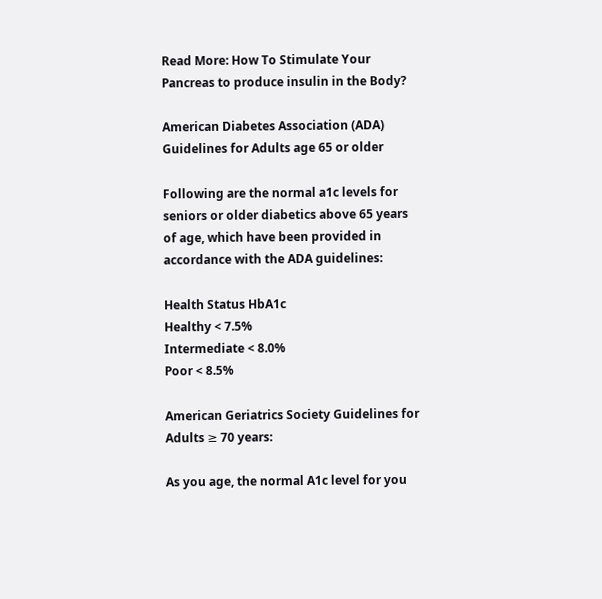Read More: How To Stimulate Your Pancreas to produce insulin in the Body?

American Diabetes Association (ADA) Guidelines for Adults age 65 or older

Following are the normal a1c levels for seniors or older diabetics above 65 years of age, which have been provided in accordance with the ADA guidelines:

Health Status HbA1c
Healthy < 7.5%
Intermediate < 8.0%
Poor < 8.5%

American Geriatrics Society Guidelines for Adults ≥ 70 years:

As you age, the normal A1c level for you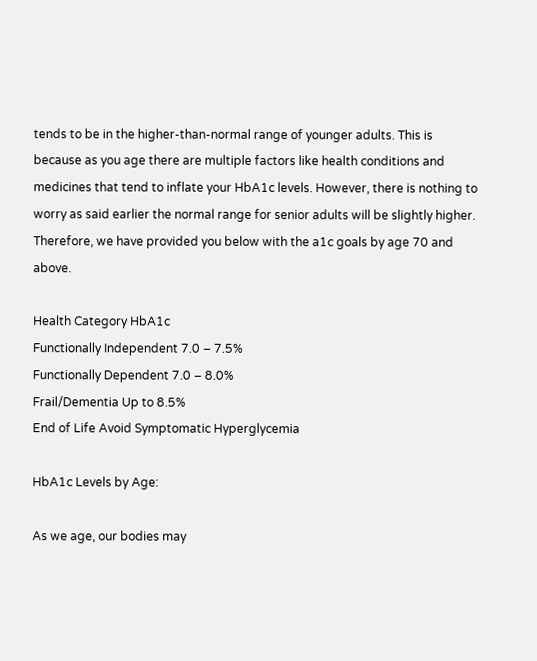tends to be in the higher-than-normal range of younger adults. This is because as you age there are multiple factors like health conditions and medicines that tend to inflate your HbA1c levels. However, there is nothing to worry as said earlier the normal range for senior adults will be slightly higher. Therefore, we have provided you below with the a1c goals by age 70 and above.

Health Category HbA1c
Functionally Independent 7.0 – 7.5%
Functionally Dependent 7.0 – 8.0%
Frail/Dementia Up to 8.5%
End of Life Avoid Symptomatic Hyperglycemia

HbA1c Levels by Age:

As we age, our bodies may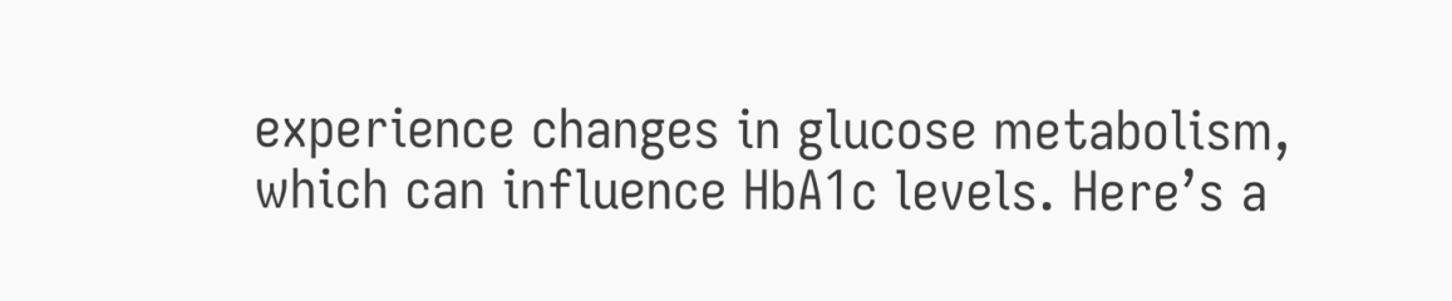experience changes in glucose metabolism, which can influence HbA1c levels. Here’s a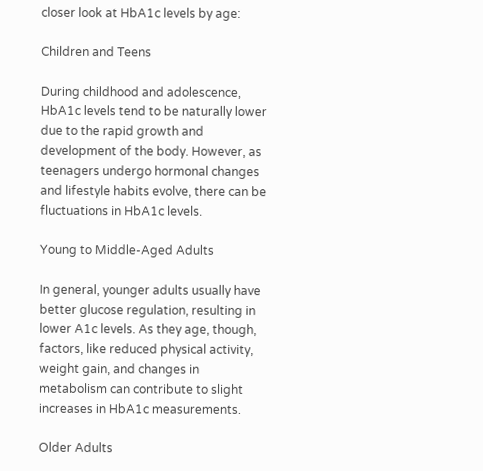closer look at HbA1c levels by age:

Children and Teens

During childhood and adolescence, HbA1c levels tend to be naturally lower due to the rapid growth and development of the body. However, as teenagers undergo hormonal changes and lifestyle habits evolve, there can be fluctuations in HbA1c levels.

Young to Middle-Aged Adults

In general, younger adults usually have better glucose regulation, resulting in lower A1c levels. As they age, though, factors, like reduced physical activity, weight gain, and changes in metabolism can contribute to slight increases in HbA1c measurements.

Older Adults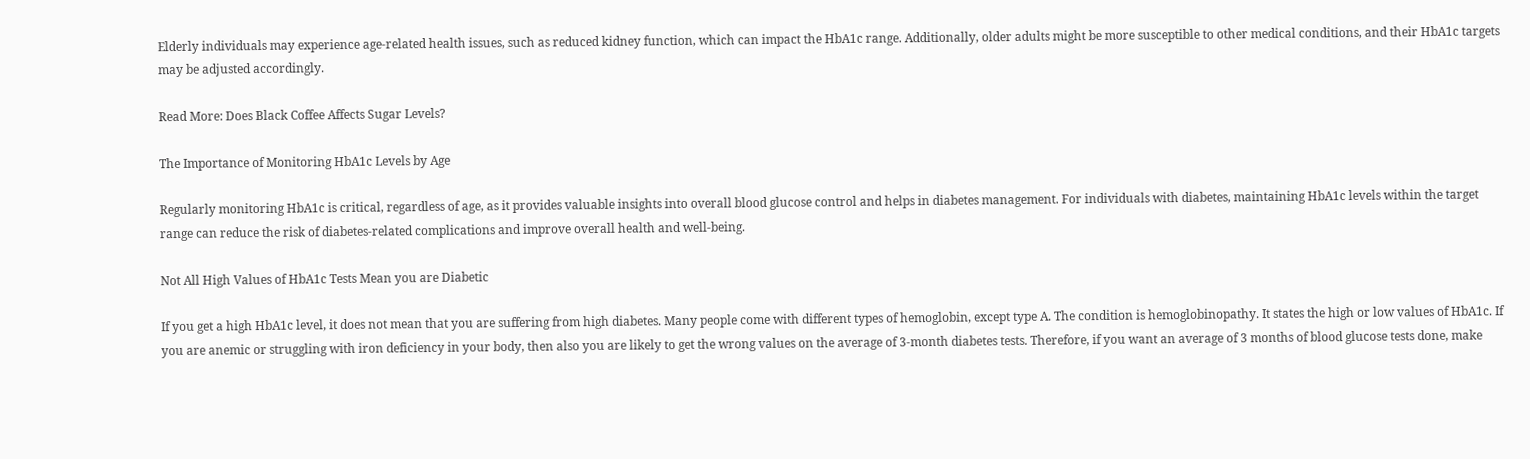Elderly individuals may experience age-related health issues, such as reduced kidney function, which can impact the HbA1c range. Additionally, older adults might be more susceptible to other medical conditions, and their HbA1c targets may be adjusted accordingly.

Read More: Does Black Coffee Affects Sugar Levels?

The Importance of Monitoring HbA1c Levels by Age

Regularly monitoring HbA1c is critical, regardless of age, as it provides valuable insights into overall blood glucose control and helps in diabetes management. For individuals with diabetes, maintaining HbA1c levels within the target range can reduce the risk of diabetes-related complications and improve overall health and well-being.

Not All High Values of HbA1c Tests Mean you are Diabetic

If you get a high HbA1c level, it does not mean that you are suffering from high diabetes. Many people come with different types of hemoglobin, except type A. The condition is hemoglobinopathy. It states the high or low values of HbA1c. If you are anemic or struggling with iron deficiency in your body, then also you are likely to get the wrong values on the average of 3-month diabetes tests. Therefore, if you want an average of 3 months of blood glucose tests done, make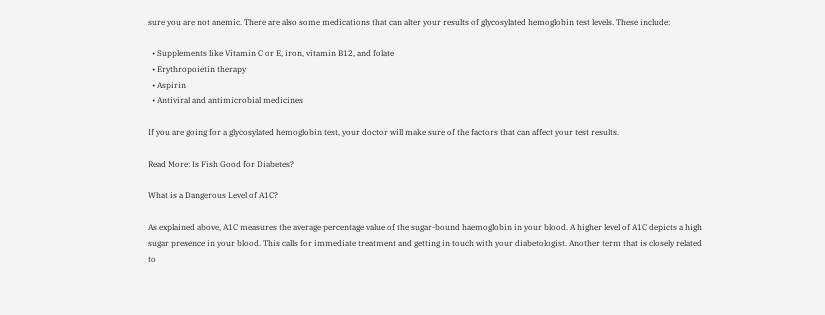sure you are not anemic. There are also some medications that can alter your results of glycosylated hemoglobin test levels. These include:

  • Supplements like Vitamin C or E, iron, vitamin B12, and folate
  • Erythropoietin therapy
  • Aspirin
  • Antiviral and antimicrobial medicines

If you are going for a glycosylated hemoglobin test, your doctor will make sure of the factors that can affect your test results.

Read More: Is Fish Good for Diabetes?

What is a Dangerous Level of A1C?

As explained above, A1C measures the average percentage value of the sugar-bound haemoglobin in your blood. A higher level of A1C depicts a high sugar presence in your blood. This calls for immediate treatment and getting in touch with your diabetologist. Another term that is closely related to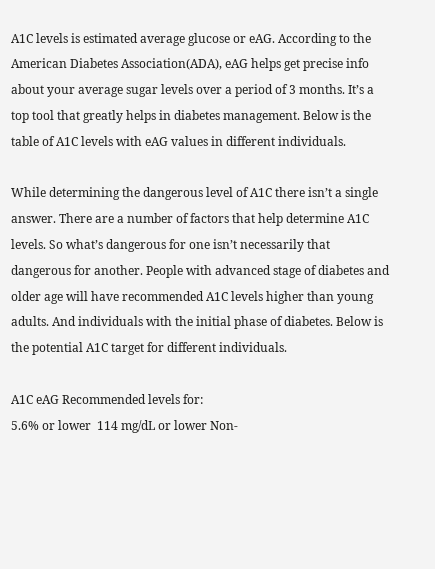A1C levels is estimated average glucose or eAG. According to the American Diabetes Association(ADA), eAG helps get precise info about your average sugar levels over a period of 3 months. It’s a top tool that greatly helps in diabetes management. Below is the table of A1C levels with eAG values in different individuals.

While determining the dangerous level of A1C there isn’t a single answer. There are a number of factors that help determine A1C levels. So what’s dangerous for one isn’t necessarily that dangerous for another. People with advanced stage of diabetes and older age will have recommended A1C levels higher than young adults. And individuals with the initial phase of diabetes. Below is the potential A1C target for different individuals.

A1C eAG Recommended levels for:
5.6% or lower  114 mg/dL or lower Non-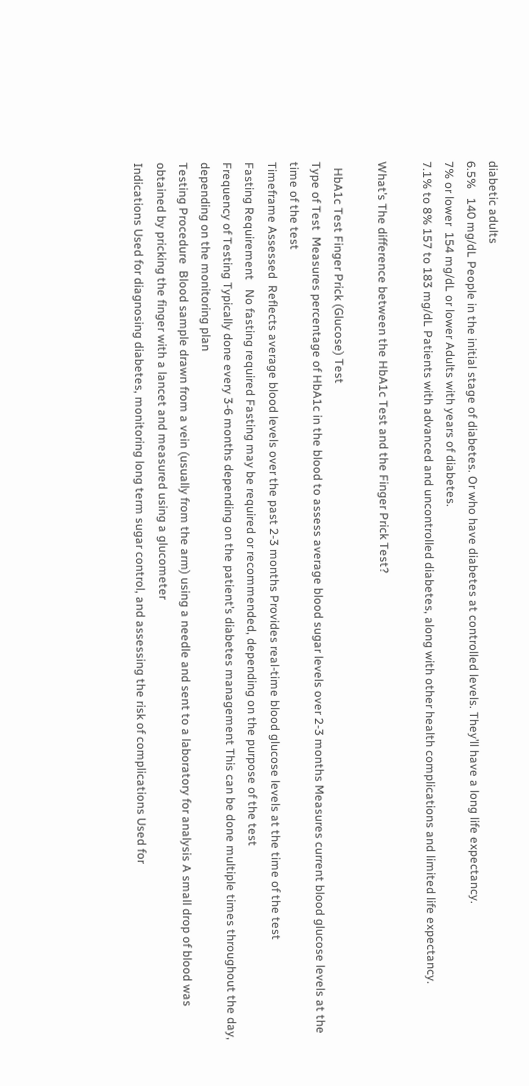diabetic adults
6.5%   140 mg/dL People in the initial stage of diabetes. Or who have diabetes at controlled levels. They’ll have a long life expectancy.
7% or lower  154 mg/dL or lower Adults with years of diabetes.
7.1% to 8% 157 to 183 mg/dL Patients with advanced and uncontrolled diabetes, along with other health complications and limited life expectancy.

What’s The difference between the HbA1c Test and the Finger Prick Test?

  HbA1c Test Finger Prick (Glucose) Test
Type of Test  Measures percentage of HbA1c in the blood to assess average blood sugar levels over 2-3 months Measures current blood glucose levels at the time of the test
Timeframe Assessed  Reflects average blood levels over the past 2-3 months Provides real-time blood glucose levels at the time of the test
Fasting Requirement   No fasting required Fasting may be required or recommended, depending on the purpose of the test
Frequency of Testing Typically done every 3-6 months depending on the patient’s diabetes management This can be done multiple times throughout the day, depending on the monitoring plan
Testing Procedure  Blood sample drawn from a vein (usually from the arm) using a needle and sent to a laboratory for analysis A small drop of blood was obtained by pricking the finger with a lancet and measured using a glucometer
Indications Used for diagnosing diabetes, monitoring long term sugar control, and assessing the risk of complications Used for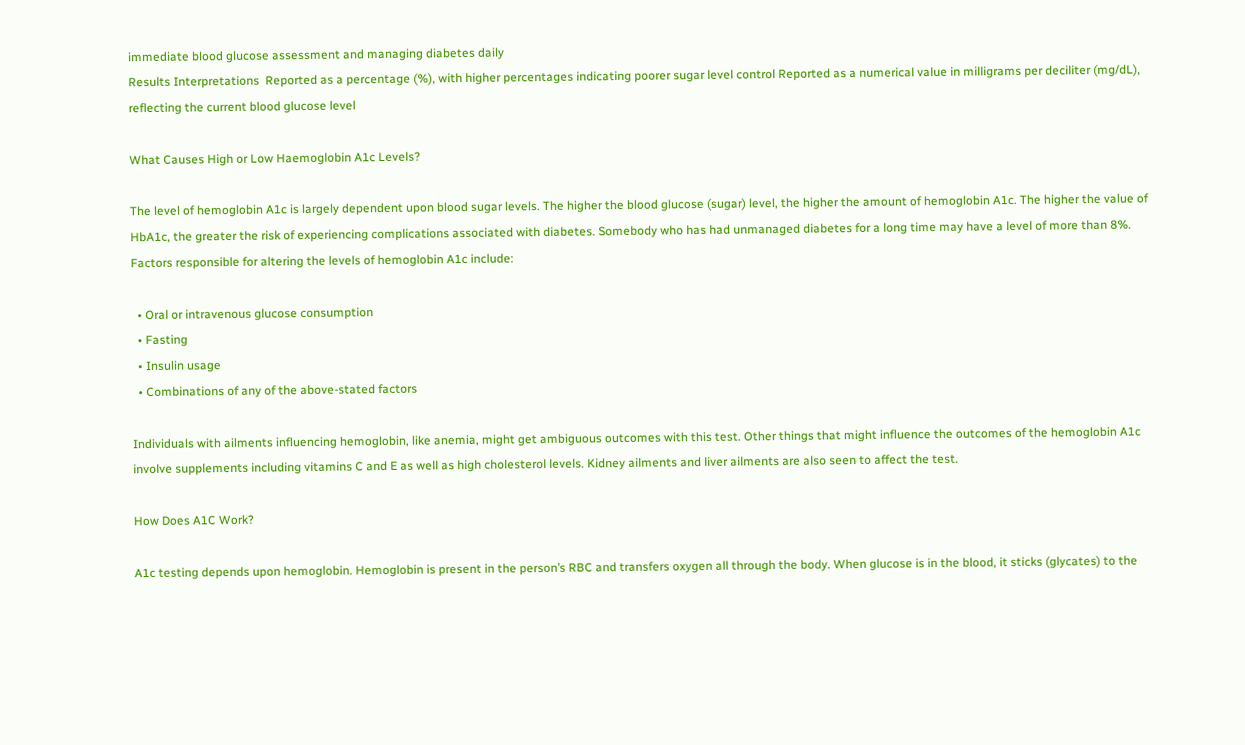immediate blood glucose assessment and managing diabetes daily
Results Interpretations  Reported as a percentage (%), with higher percentages indicating poorer sugar level control Reported as a numerical value in milligrams per deciliter (mg/dL), reflecting the current blood glucose level

What Causes High or Low Haemoglobin A1c Levels?

The level of hemoglobin A1c is largely dependent upon blood sugar levels. The higher the blood glucose (sugar) level, the higher the amount of hemoglobin A1c. The higher the value of HbA1c, the greater the risk of experiencing complications associated with diabetes. Somebody who has had unmanaged diabetes for a long time may have a level of more than 8%. Factors responsible for altering the levels of hemoglobin A1c include:

  • Oral or intravenous glucose consumption
  • Fasting
  • Insulin usage
  • Combinations of any of the above-stated factors

Individuals with ailments influencing hemoglobin, like anemia, might get ambiguous outcomes with this test. Other things that might influence the outcomes of the hemoglobin A1c involve supplements including vitamins C and E as well as high cholesterol levels. Kidney ailments and liver ailments are also seen to affect the test.

How Does A1C Work?

A1c testing depends upon hemoglobin. Hemoglobin is present in the person’s RBC and transfers oxygen all through the body. When glucose is in the blood, it sticks (glycates) to the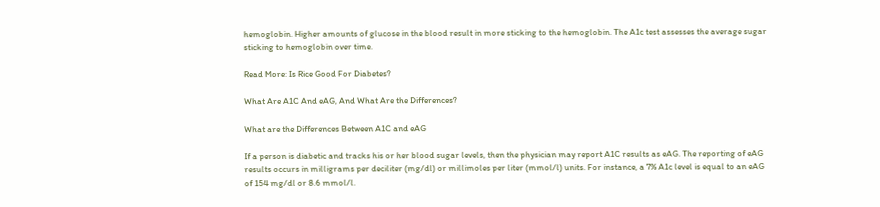hemoglobin. Higher amounts of glucose in the blood result in more sticking to the hemoglobin. The A1c test assesses the average sugar sticking to hemoglobin over time.

Read More: Is Rice Good For Diabetes?

What Are A1C And eAG, And What Are the Differences?

What are the Differences Between A1C and eAG

If a person is diabetic and tracks his or her blood sugar levels, then the physician may report A1C results as eAG. The reporting of eAG results occurs in milligrams per deciliter (mg/dl) or millimoles per liter (mmol/l) units. For instance, a 7% A1c level is equal to an eAG of 154 mg/dl or 8.6 mmol/l.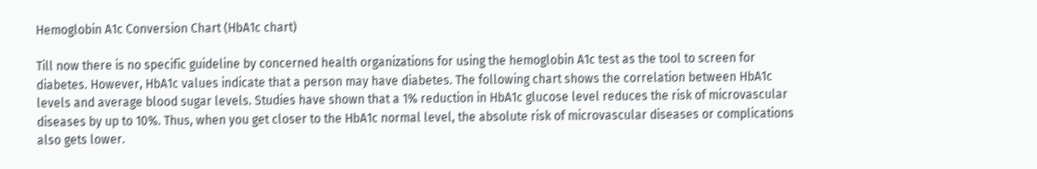Hemoglobin A1c Conversion Chart (HbA1c chart)

Till now there is no specific guideline by concerned health organizations for using the hemoglobin A1c test as the tool to screen for diabetes. However, HbA1c values indicate that a person may have diabetes. The following chart shows the correlation between HbA1c levels and average blood sugar levels. Studies have shown that a 1% reduction in HbA1c glucose level reduces the risk of microvascular diseases by up to 10%. Thus, when you get closer to the HbA1c normal level, the absolute risk of microvascular diseases or complications also gets lower.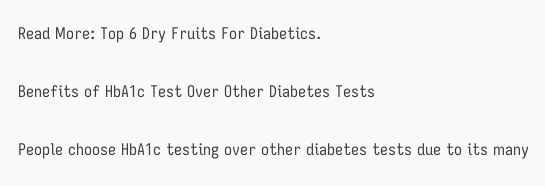Read More: Top 6 Dry Fruits For Diabetics.

Benefits of HbA1c Test Over Other Diabetes Tests

People choose HbA1c testing over other diabetes tests due to its many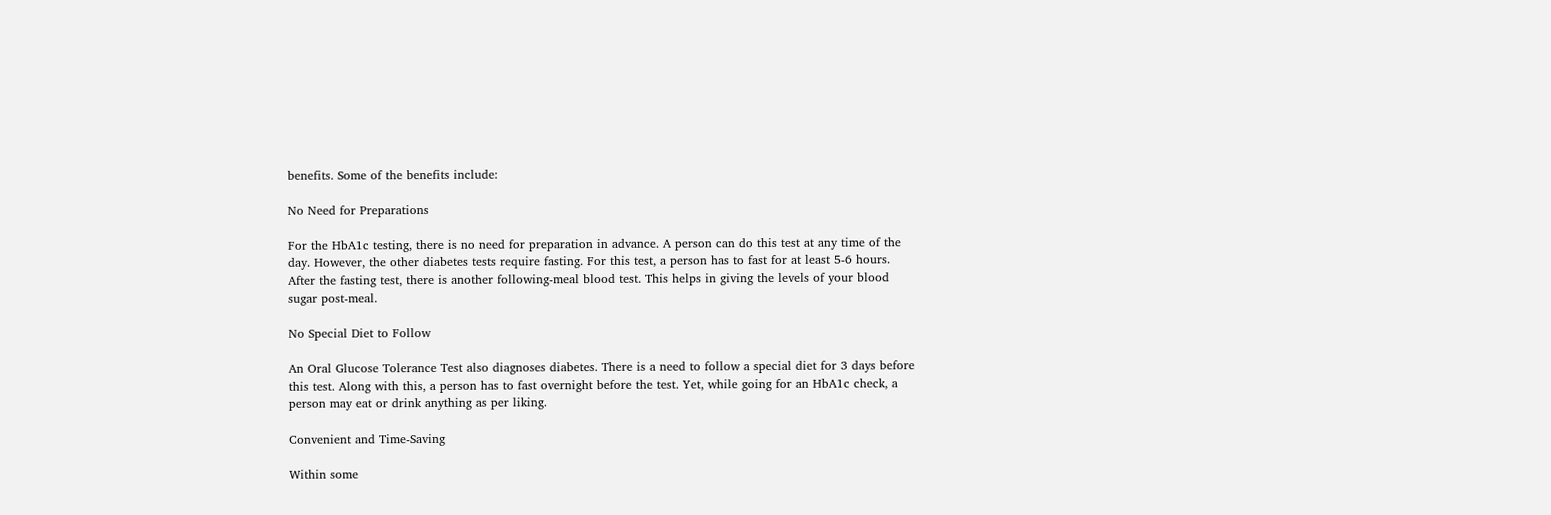benefits. Some of the benefits include:

No Need for Preparations

For the HbA1c testing, there is no need for preparation in advance. A person can do this test at any time of the day. However, the other diabetes tests require fasting. For this test, a person has to fast for at least 5-6 hours. After the fasting test, there is another following-meal blood test. This helps in giving the levels of your blood sugar post-meal.

No Special Diet to Follow

An Oral Glucose Tolerance Test also diagnoses diabetes. There is a need to follow a special diet for 3 days before this test. Along with this, a person has to fast overnight before the test. Yet, while going for an HbA1c check, a person may eat or drink anything as per liking.

Convenient and Time-Saving

Within some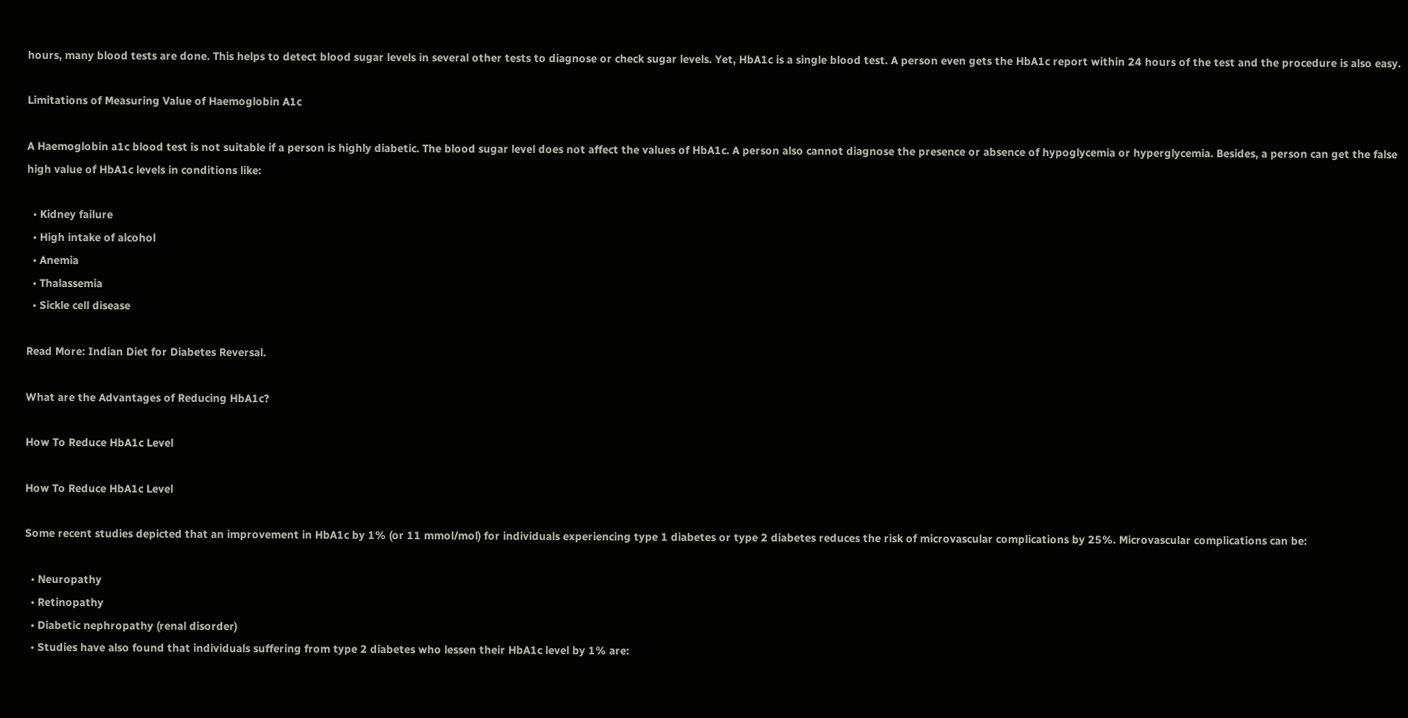hours, many blood tests are done. This helps to detect blood sugar levels in several other tests to diagnose or check sugar levels. Yet, HbA1c is a single blood test. A person even gets the HbA1c report within 24 hours of the test and the procedure is also easy.

Limitations of Measuring Value of Haemoglobin A1c

A Haemoglobin a1c blood test is not suitable if a person is highly diabetic. The blood sugar level does not affect the values of HbA1c. A person also cannot diagnose the presence or absence of hypoglycemia or hyperglycemia. Besides, a person can get the false high value of HbA1c levels in conditions like:

  • Kidney failure
  • High intake of alcohol
  • Anemia
  • Thalassemia
  • Sickle cell disease

Read More: Indian Diet for Diabetes Reversal.

What are the Advantages of Reducing HbA1c?

How To Reduce HbA1c Level

How To Reduce HbA1c Level

Some recent studies depicted that an improvement in HbA1c by 1% (or 11 mmol/mol) for individuals experiencing type 1 diabetes or type 2 diabetes reduces the risk of microvascular complications by 25%. Microvascular complications can be:

  • Neuropathy
  • Retinopathy
  • Diabetic nephropathy (renal disorder)
  • Studies have also found that individuals suffering from type 2 diabetes who lessen their HbA1c level by 1% are: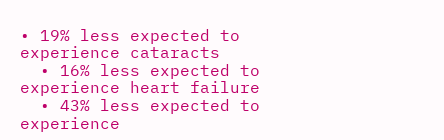• 19% less expected to experience cataracts
  • 16% less expected to experience heart failure
  • 43% less expected to experience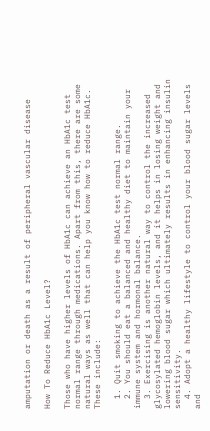amputation or death as a result of peripheral vascular disease

How To Reduce HbA1c Level?

Those who have higher levels of HbA1c can achieve an HbA1c test normal range through medications. Apart from this, there are some natural ways as well that can help you know how to reduce HbA1c. These include:

  1. Quit smoking to achieve the HbA1c test normal range.
  2. You should eat a balanced and healthy diet to maintain your immune system and hormonal balance.
  3. Exercising is another natural way to control the increased glycosylated hemoglobin levels, and it helps in losing weight and lowering blood sugar which ultimately results in enhancing insulin sensitivity.
  4. Adopt a healthy lifestyle to control your blood sugar levels and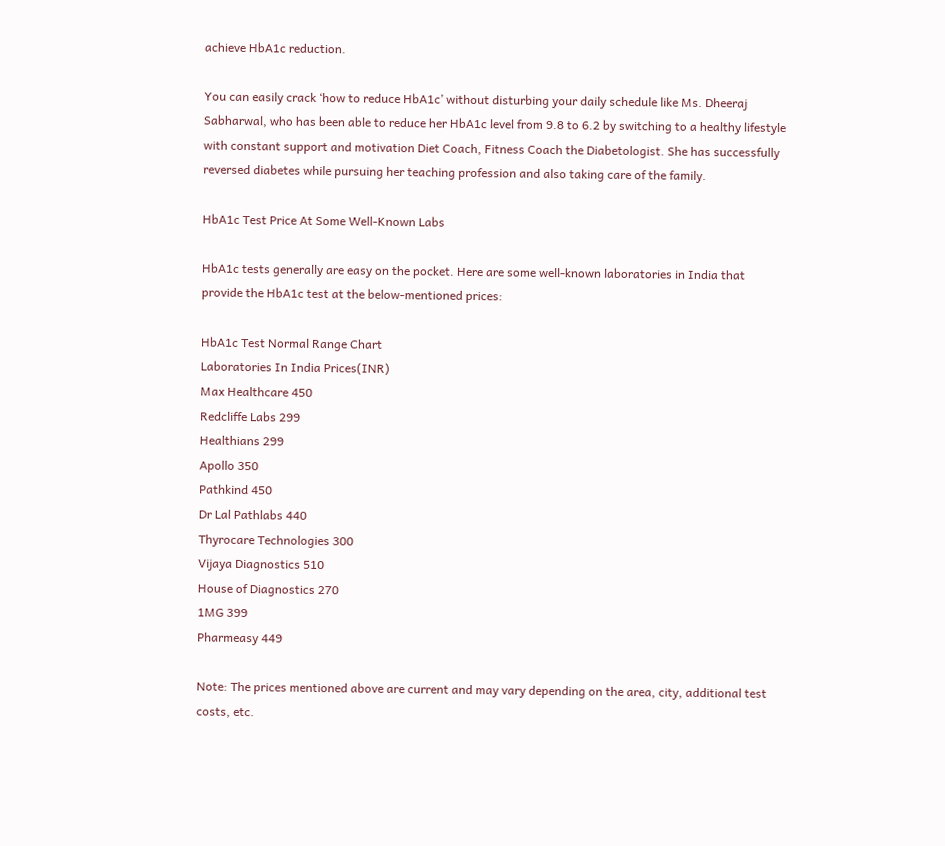achieve HbA1c reduction.

You can easily crack ‘how to reduce HbA1c’ without disturbing your daily schedule like Ms. Dheeraj Sabharwal, who has been able to reduce her HbA1c level from 9.8 to 6.2 by switching to a healthy lifestyle with constant support and motivation Diet Coach, Fitness Coach the Diabetologist. She has successfully reversed diabetes while pursuing her teaching profession and also taking care of the family.

HbA1c Test Price At Some Well-Known Labs

HbA1c tests generally are easy on the pocket. Here are some well-known laboratories in India that provide the HbA1c test at the below-mentioned prices:

HbA1c Test Normal Range Chart
Laboratories In India Prices(INR)
Max Healthcare 450
Redcliffe Labs 299
Healthians 299
Apollo 350
Pathkind 450
Dr Lal Pathlabs 440
Thyrocare Technologies 300
Vijaya Diagnostics 510
House of Diagnostics 270
1MG 399
Pharmeasy 449

Note: The prices mentioned above are current and may vary depending on the area, city, additional test costs, etc.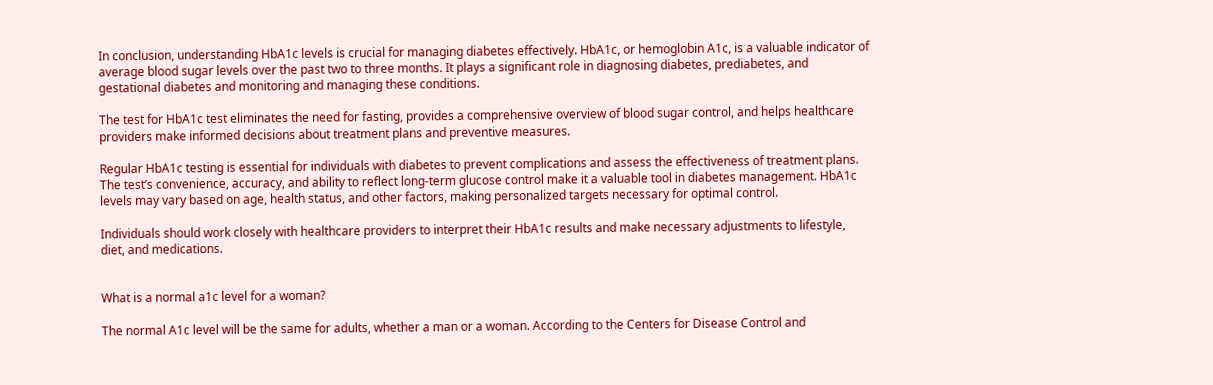In conclusion, understanding HbA1c levels is crucial for managing diabetes effectively. HbA1c, or hemoglobin A1c, is a valuable indicator of average blood sugar levels over the past two to three months. It plays a significant role in diagnosing diabetes, prediabetes, and gestational diabetes and monitoring and managing these conditions.

The test for HbA1c test eliminates the need for fasting, provides a comprehensive overview of blood sugar control, and helps healthcare providers make informed decisions about treatment plans and preventive measures.

Regular HbA1c testing is essential for individuals with diabetes to prevent complications and assess the effectiveness of treatment plans. The test’s convenience, accuracy, and ability to reflect long-term glucose control make it a valuable tool in diabetes management. HbA1c levels may vary based on age, health status, and other factors, making personalized targets necessary for optimal control.

Individuals should work closely with healthcare providers to interpret their HbA1c results and make necessary adjustments to lifestyle, diet, and medications.


What is a normal a1c level for a woman?

The normal A1c level will be the same for adults, whether a man or a woman. According to the Centers for Disease Control and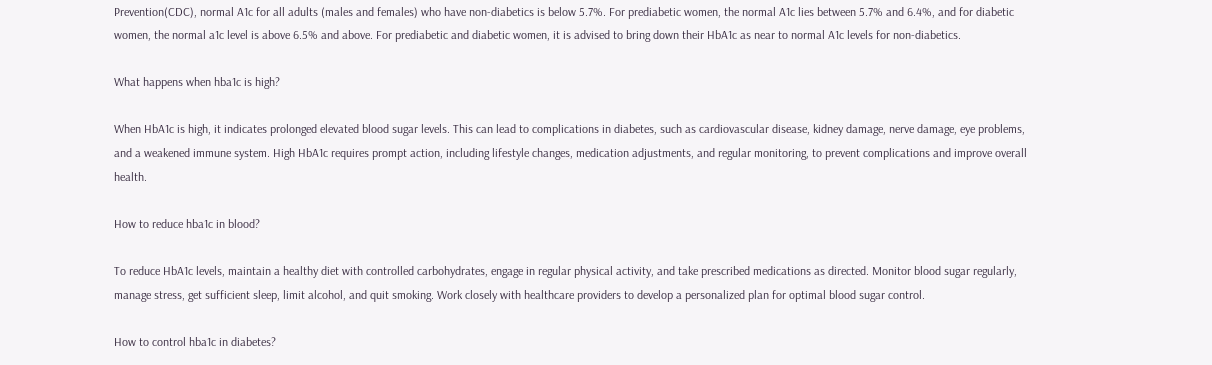Prevention(CDC), normal A1c for all adults (males and females) who have non-diabetics is below 5.7%. For prediabetic women, the normal A1c lies between 5.7% and 6.4%, and for diabetic women, the normal a1c level is above 6.5% and above. For prediabetic and diabetic women, it is advised to bring down their HbA1c as near to normal A1c levels for non-diabetics.

What happens when hba1c is high?

When HbA1c is high, it indicates prolonged elevated blood sugar levels. This can lead to complications in diabetes, such as cardiovascular disease, kidney damage, nerve damage, eye problems, and a weakened immune system. High HbA1c requires prompt action, including lifestyle changes, medication adjustments, and regular monitoring, to prevent complications and improve overall health.

How to reduce hba1c in blood?

To reduce HbA1c levels, maintain a healthy diet with controlled carbohydrates, engage in regular physical activity, and take prescribed medications as directed. Monitor blood sugar regularly, manage stress, get sufficient sleep, limit alcohol, and quit smoking. Work closely with healthcare providers to develop a personalized plan for optimal blood sugar control.

How to control hba1c in diabetes?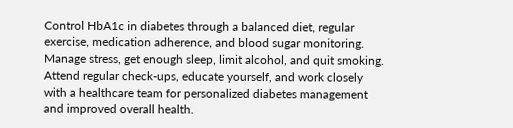Control HbA1c in diabetes through a balanced diet, regular exercise, medication adherence, and blood sugar monitoring. Manage stress, get enough sleep, limit alcohol, and quit smoking. Attend regular check-ups, educate yourself, and work closely with a healthcare team for personalized diabetes management and improved overall health.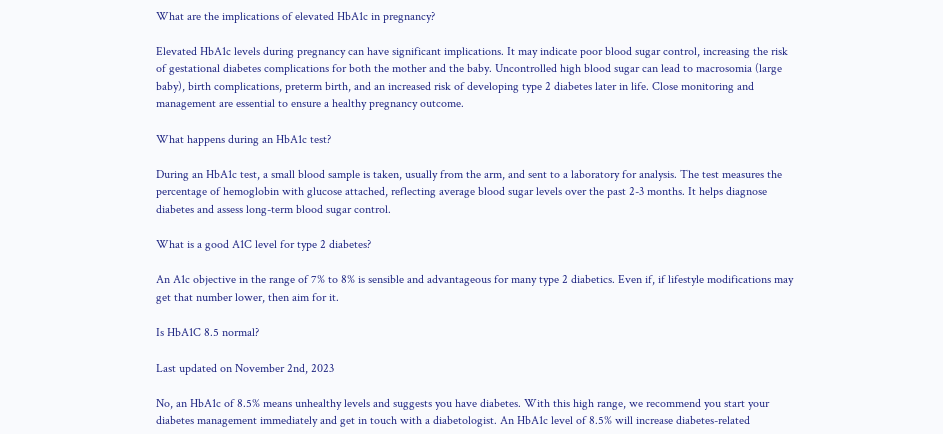What are the implications of elevated HbA1c in pregnancy?

Elevated HbA1c levels during pregnancy can have significant implications. It may indicate poor blood sugar control, increasing the risk of gestational diabetes complications for both the mother and the baby. Uncontrolled high blood sugar can lead to macrosomia (large baby), birth complications, preterm birth, and an increased risk of developing type 2 diabetes later in life. Close monitoring and management are essential to ensure a healthy pregnancy outcome.

What happens during an HbA1c test?

During an HbA1c test, a small blood sample is taken, usually from the arm, and sent to a laboratory for analysis. The test measures the percentage of hemoglobin with glucose attached, reflecting average blood sugar levels over the past 2-3 months. It helps diagnose diabetes and assess long-term blood sugar control.

What is a good A1C level for type 2 diabetes?

An A1c objective in the range of 7% to 8% is sensible and advantageous for many type 2 diabetics. Even if, if lifestyle modifications may get that number lower, then aim for it.

Is HbA1C 8.5 normal?

Last updated on November 2nd, 2023

No, an HbA1c of 8.5% means unhealthy levels and suggests you have diabetes. With this high range, we recommend you start your diabetes management immediately and get in touch with a diabetologist. An HbA1c level of 8.5% will increase diabetes-related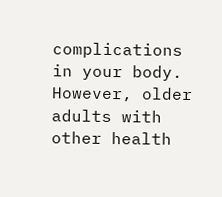complications in your body. However, older adults with other health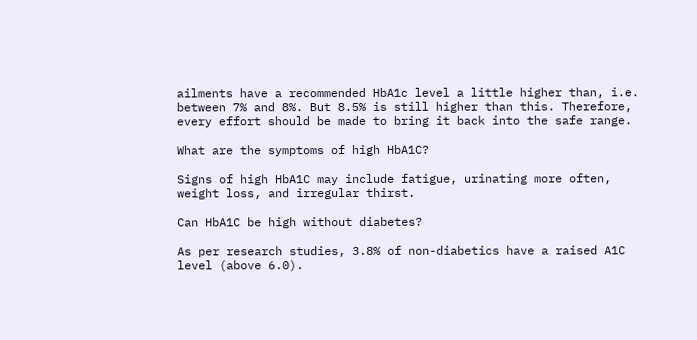ailments have a recommended HbA1c level a little higher than, i.e. between 7% and 8%. But 8.5% is still higher than this. Therefore, every effort should be made to bring it back into the safe range.

What are the symptoms of high HbA1C?

Signs of high HbA1C may include fatigue, urinating more often, weight loss, and irregular thirst.

Can HbA1C be high without diabetes?

As per research studies, 3.8% of non-diabetics have a raised A1C level (above 6.0).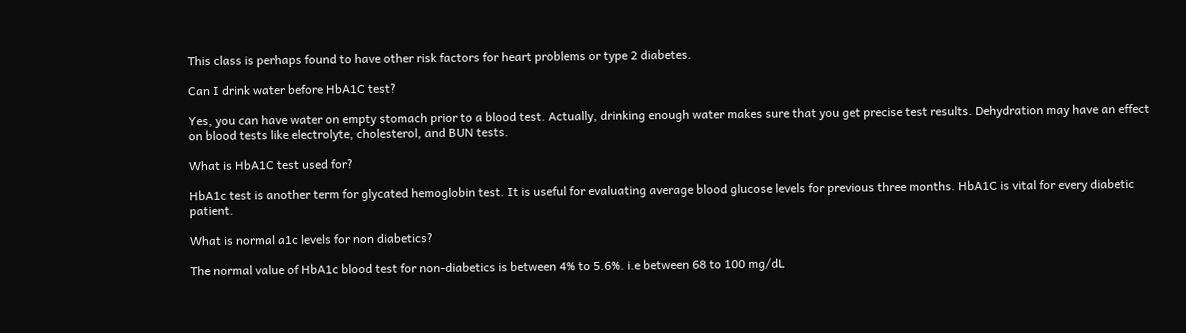This class is perhaps found to have other risk factors for heart problems or type 2 diabetes.

Can I drink water before HbA1C test?

Yes, you can have water on empty stomach prior to a blood test. Actually, drinking enough water makes sure that you get precise test results. Dehydration may have an effect on blood tests like electrolyte, cholesterol, and BUN tests.

What is HbA1C test used for?

HbA1c test is another term for glycated hemoglobin test. It is useful for evaluating average blood glucose levels for previous three months. HbA1C is vital for every diabetic patient.

What is normal a1c levels for non diabetics?

The normal value of HbA1c blood test for non-diabetics is between 4% to 5.6%. i.e between 68 to 100 mg/dL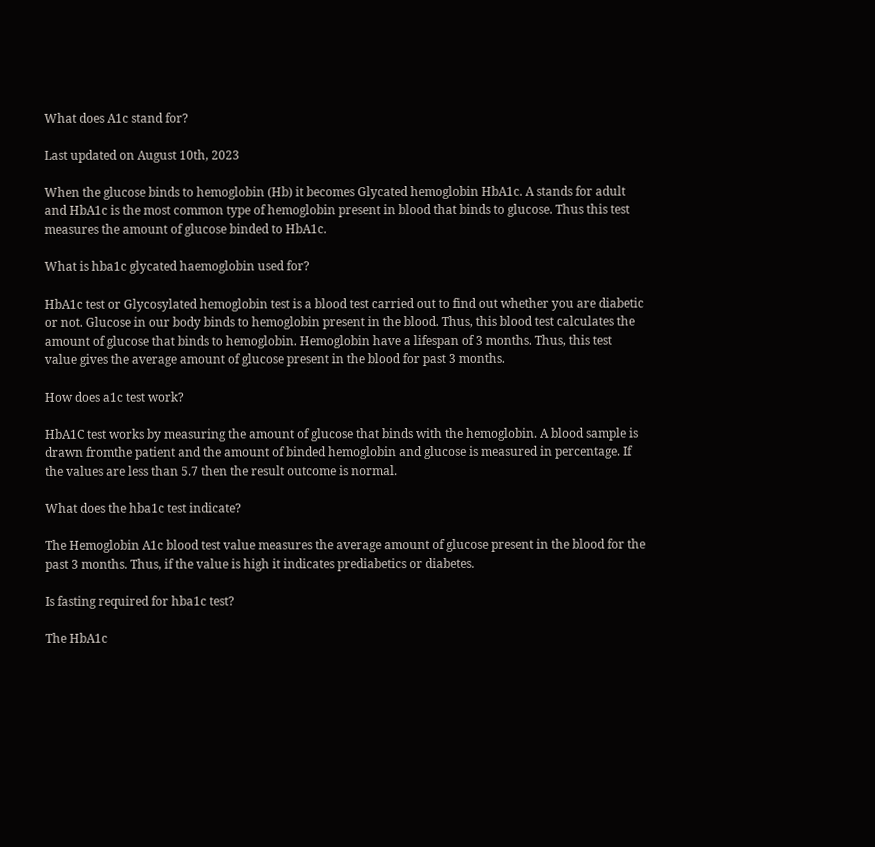What does A1c stand for?

Last updated on August 10th, 2023

When the glucose binds to hemoglobin (Hb) it becomes Glycated hemoglobin HbA1c. A stands for adult and HbA1c is the most common type of hemoglobin present in blood that binds to glucose. Thus this test measures the amount of glucose binded to HbA1c.

What is hba1c glycated haemoglobin used for?

HbA1c test or Glycosylated hemoglobin test is a blood test carried out to find out whether you are diabetic or not. Glucose in our body binds to hemoglobin present in the blood. Thus, this blood test calculates the amount of glucose that binds to hemoglobin. Hemoglobin have a lifespan of 3 months. Thus, this test value gives the average amount of glucose present in the blood for past 3 months.

How does a1c test work?

HbA1C test works by measuring the amount of glucose that binds with the hemoglobin. A blood sample is drawn fromthe patient and the amount of binded hemoglobin and glucose is measured in percentage. If the values are less than 5.7 then the result outcome is normal.

What does the hba1c test indicate?

The Hemoglobin A1c blood test value measures the average amount of glucose present in the blood for the past 3 months. Thus, if the value is high it indicates prediabetics or diabetes.

Is fasting required for hba1c test?

The HbA1c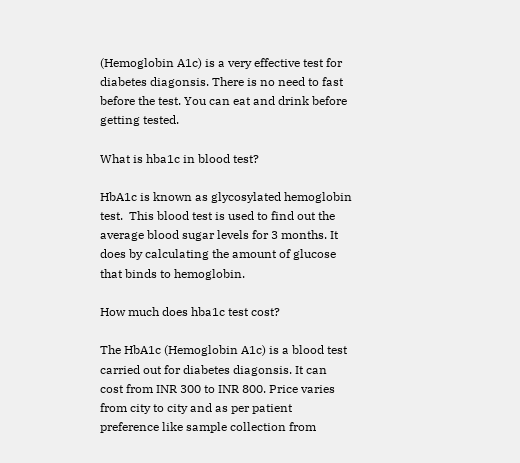(Hemoglobin A1c) is a very effective test for diabetes diagonsis. There is no need to fast before the test. You can eat and drink before getting tested.

What is hba1c in blood test?

HbA1c is known as glycosylated hemoglobin test.  This blood test is used to find out the average blood sugar levels for 3 months. It does by calculating the amount of glucose that binds to hemoglobin.

How much does hba1c test cost?

The HbA1c (Hemoglobin A1c) is a blood test carried out for diabetes diagonsis. It can cost from INR 300 to INR 800. Price varies from city to city and as per patient preference like sample collection from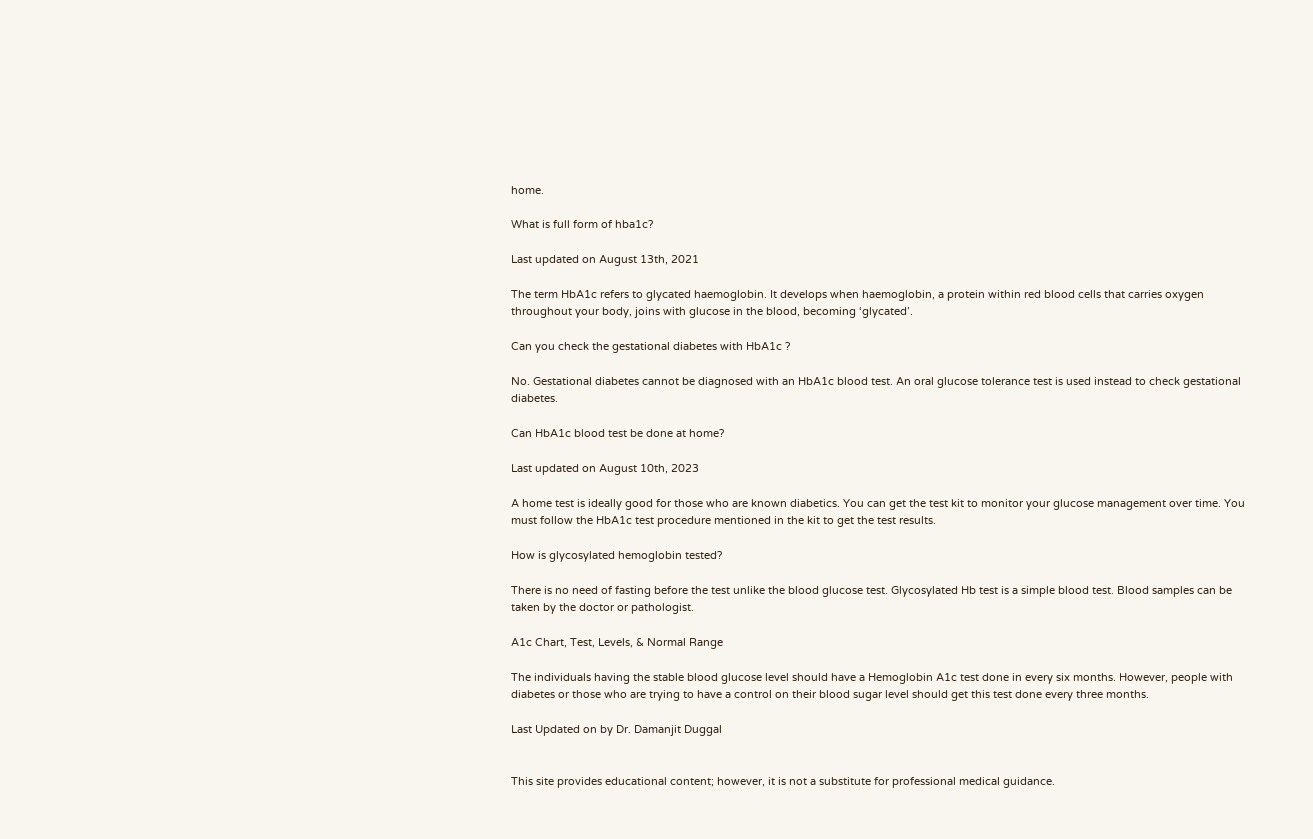home.

What is full form of hba1c?

Last updated on August 13th, 2021

The term HbA1c refers to glycated haemoglobin. It develops when haemoglobin, a protein within red blood cells that carries oxygen throughout your body, joins with glucose in the blood, becoming ‘glycated’.

Can you check the gestational diabetes with HbA1c ?

No. Gestational diabetes cannot be diagnosed with an HbA1c blood test. An oral glucose tolerance test is used instead to check gestational diabetes.

Can HbA1c blood test be done at home?

Last updated on August 10th, 2023

A home test is ideally good for those who are known diabetics. You can get the test kit to monitor your glucose management over time. You must follow the HbA1c test procedure mentioned in the kit to get the test results.

How is glycosylated hemoglobin tested?

There is no need of fasting before the test unlike the blood glucose test. Glycosylated Hb test is a simple blood test. Blood samples can be taken by the doctor or pathologist.

A1c Chart, Test, Levels, & Normal Range

The individuals having the stable blood glucose level should have a Hemoglobin A1c test done in every six months. However, people with diabetes or those who are trying to have a control on their blood sugar level should get this test done every three months.

Last Updated on by Dr. Damanjit Duggal


This site provides educational content; however, it is not a substitute for professional medical guidance.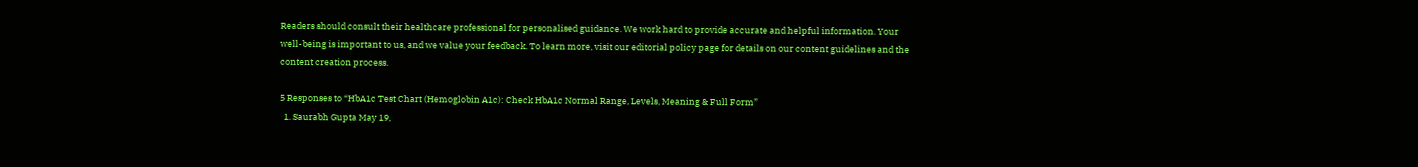Readers should consult their healthcare professional for personalised guidance. We work hard to provide accurate and helpful information. Your well-being is important to us, and we value your feedback. To learn more, visit our editorial policy page for details on our content guidelines and the content creation process.

5 Responses to “HbA1c Test Chart (Hemoglobin A1c): Check HbA1c Normal Range, Levels, Meaning & Full Form”
  1. Saurabh Gupta May 19,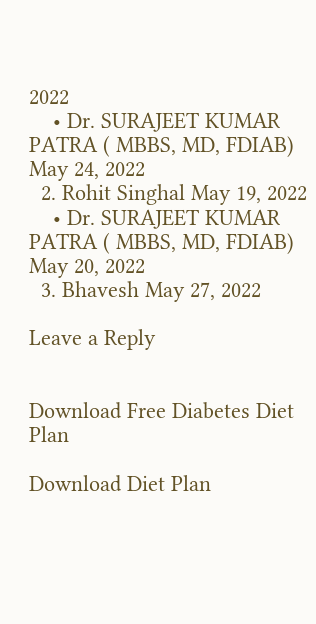2022
    • Dr. SURAJEET KUMAR PATRA ( MBBS, MD, FDIAB) May 24, 2022
  2. Rohit Singhal May 19, 2022
    • Dr. SURAJEET KUMAR PATRA ( MBBS, MD, FDIAB) May 20, 2022
  3. Bhavesh May 27, 2022

Leave a Reply


Download Free Diabetes Diet Plan

Download Diet Plan